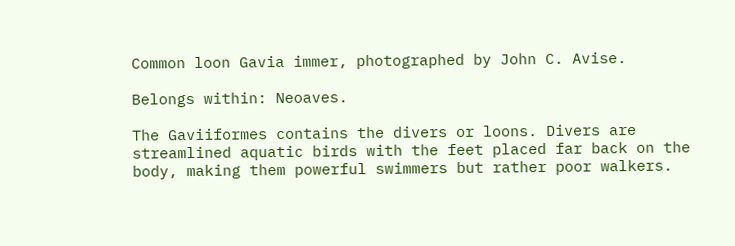Common loon Gavia immer, photographed by John C. Avise.

Belongs within: Neoaves.

The Gaviiformes contains the divers or loons. Divers are streamlined aquatic birds with the feet placed far back on the body, making them powerful swimmers but rather poor walkers.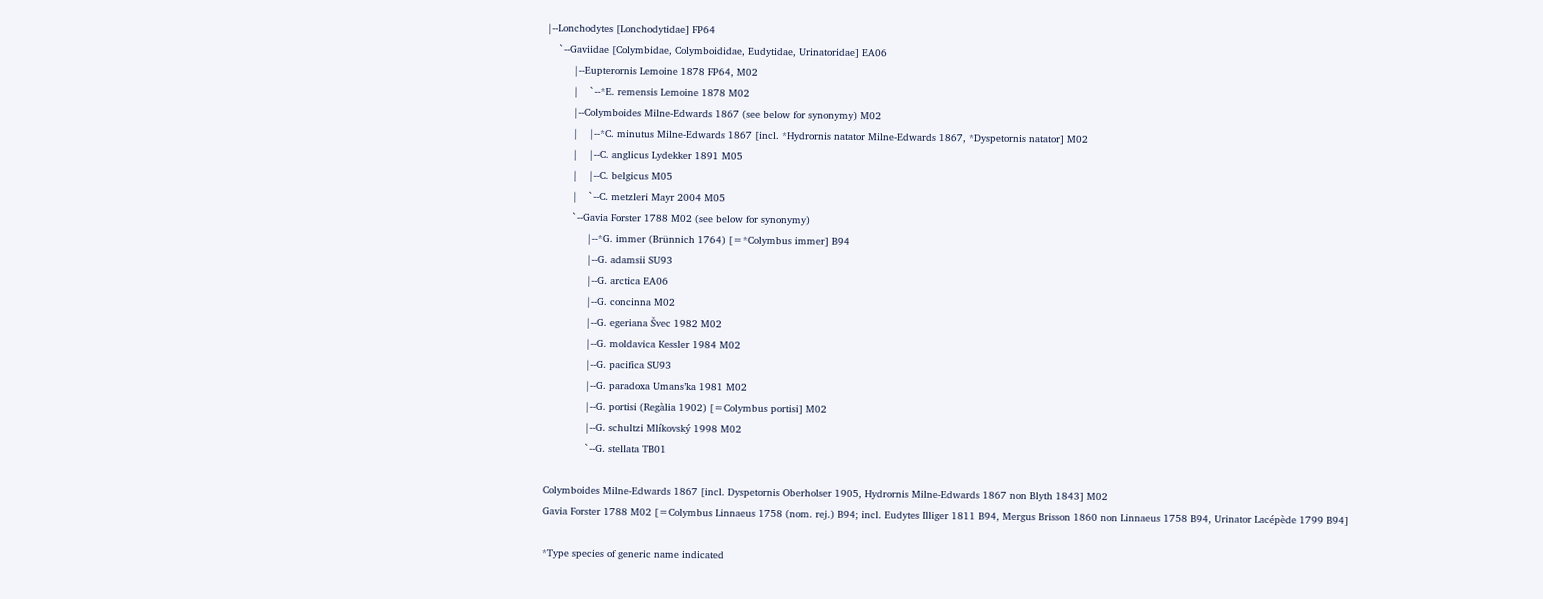|--Lonchodytes [Lonchodytidae] FP64
    `--Gaviidae [Colymbidae, Colymboididae, Eudytidae, Urinatoridae] EA06
         |--Eupterornis Lemoine 1878 FP64, M02
         |    `--*E. remensis Lemoine 1878 M02
         |--Colymboides Milne-Edwards 1867 (see below for synonymy) M02
         |    |--*C. minutus Milne-Edwards 1867 [incl. *Hydrornis natator Milne-Edwards 1867, *Dyspetornis natator] M02
         |    |--C. anglicus Lydekker 1891 M05
         |    |--C. belgicus M05
         |    `--C. metzleri Mayr 2004 M05
         `--Gavia Forster 1788 M02 (see below for synonymy)
              |--*G. immer (Brünnich 1764) [=*Colymbus immer] B94
              |--G. adamsii SU93
              |--G. arctica EA06
              |--G. concinna M02
              |--G. egeriana Švec 1982 M02
              |--G. moldavica Kessler 1984 M02
              |--G. pacifica SU93
              |--G. paradoxa Umans’ka 1981 M02
              |--G. portisi (Regàlia 1902) [=Colymbus portisi] M02
              |--G. schultzi Mlíkovský 1998 M02
              `--G. stellata TB01

Colymboides Milne-Edwards 1867 [incl. Dyspetornis Oberholser 1905, Hydrornis Milne-Edwards 1867 non Blyth 1843] M02
Gavia Forster 1788 M02 [=Colymbus Linnaeus 1758 (nom. rej.) B94; incl. Eudytes Illiger 1811 B94, Mergus Brisson 1860 non Linnaeus 1758 B94, Urinator Lacépède 1799 B94]

*Type species of generic name indicated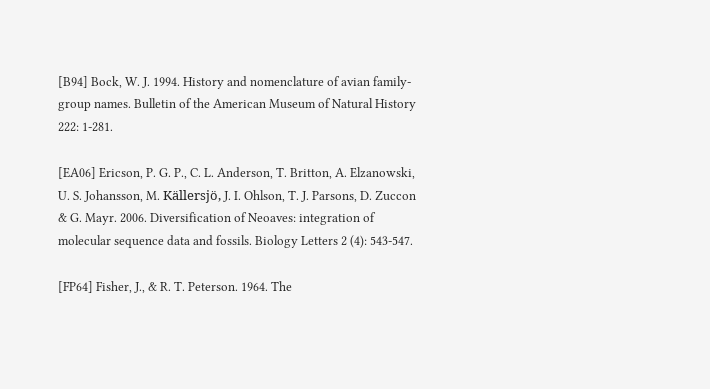[B94] Bock, W. J. 1994. History and nomenclature of avian family-group names. Bulletin of the American Museum of Natural History 222: 1-281.

[EA06] Ericson, P. G. P., C. L. Anderson, T. Britton, A. Elzanowski, U. S. Johansson, M. Källersjö, J. I. Ohlson, T. J. Parsons, D. Zuccon & G. Mayr. 2006. Diversification of Neoaves: integration of molecular sequence data and fossils. Biology Letters 2 (4): 543-547.

[FP64] Fisher, J., & R. T. Peterson. 1964. The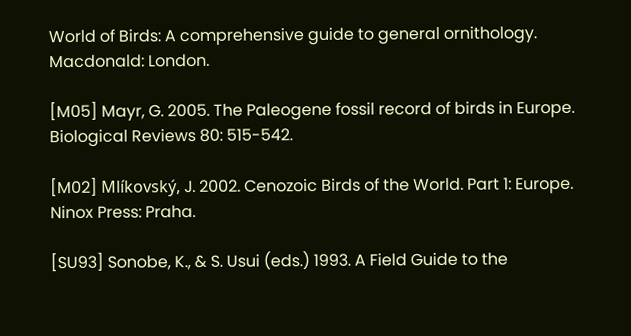World of Birds: A comprehensive guide to general ornithology. Macdonald: London.

[M05] Mayr, G. 2005. The Paleogene fossil record of birds in Europe. Biological Reviews 80: 515-542.

[M02] Mlíkovský, J. 2002. Cenozoic Birds of the World. Part 1: Europe. Ninox Press: Praha.

[SU93] Sonobe, K., & S. Usui (eds.) 1993. A Field Guide to the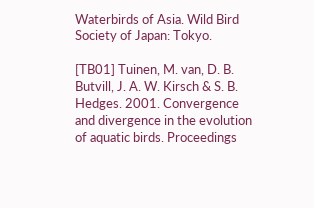Waterbirds of Asia. Wild Bird Society of Japan: Tokyo.

[TB01] Tuinen, M. van, D. B. Butvill, J. A. W. Kirsch & S. B. Hedges. 2001. Convergence and divergence in the evolution of aquatic birds. Proceedings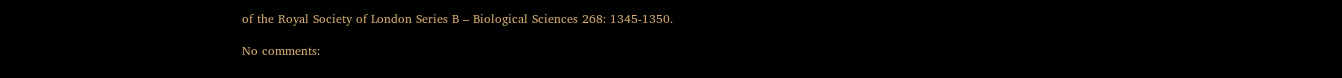of the Royal Society of London Series B – Biological Sciences 268: 1345-1350.

No comments: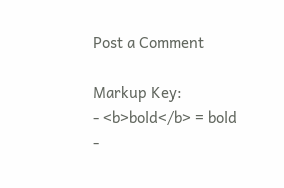Post a Comment

Markup Key:
- <b>bold</b> = bold
-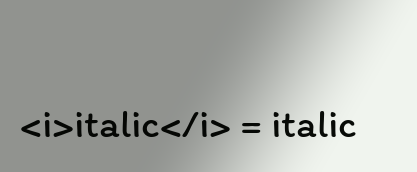<i>italic</i> = italic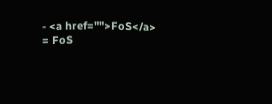- <a href="">FoS</a> = FoS